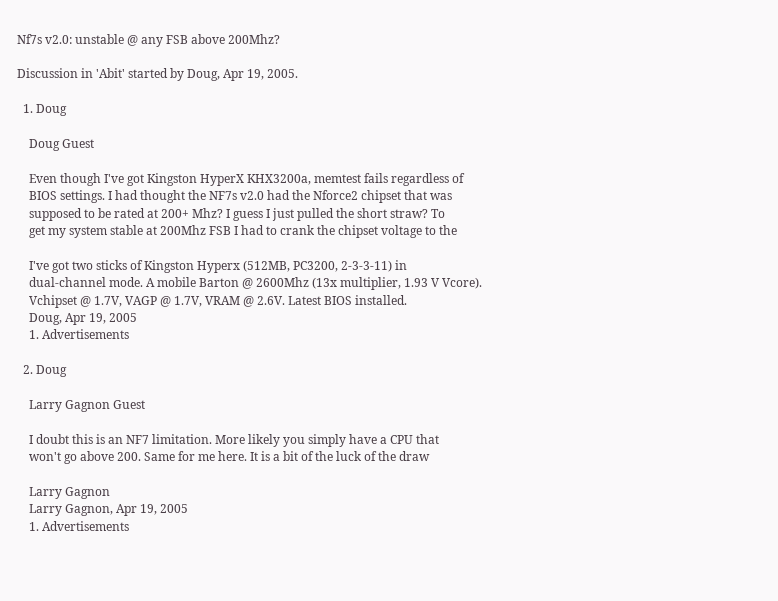Nf7s v2.0: unstable @ any FSB above 200Mhz?

Discussion in 'Abit' started by Doug, Apr 19, 2005.

  1. Doug

    Doug Guest

    Even though I've got Kingston HyperX KHX3200a, memtest fails regardless of
    BIOS settings. I had thought the NF7s v2.0 had the Nforce2 chipset that was
    supposed to be rated at 200+ Mhz? I guess I just pulled the short straw? To
    get my system stable at 200Mhz FSB I had to crank the chipset voltage to the

    I've got two sticks of Kingston Hyperx (512MB, PC3200, 2-3-3-11) in
    dual-channel mode. A mobile Barton @ 2600Mhz (13x multiplier, 1.93 V Vcore).
    Vchipset @ 1.7V, VAGP @ 1.7V, VRAM @ 2.6V. Latest BIOS installed.
    Doug, Apr 19, 2005
    1. Advertisements

  2. Doug

    Larry Gagnon Guest

    I doubt this is an NF7 limitation. More likely you simply have a CPU that
    won't go above 200. Same for me here. It is a bit of the luck of the draw

    Larry Gagnon
    Larry Gagnon, Apr 19, 2005
    1. Advertisements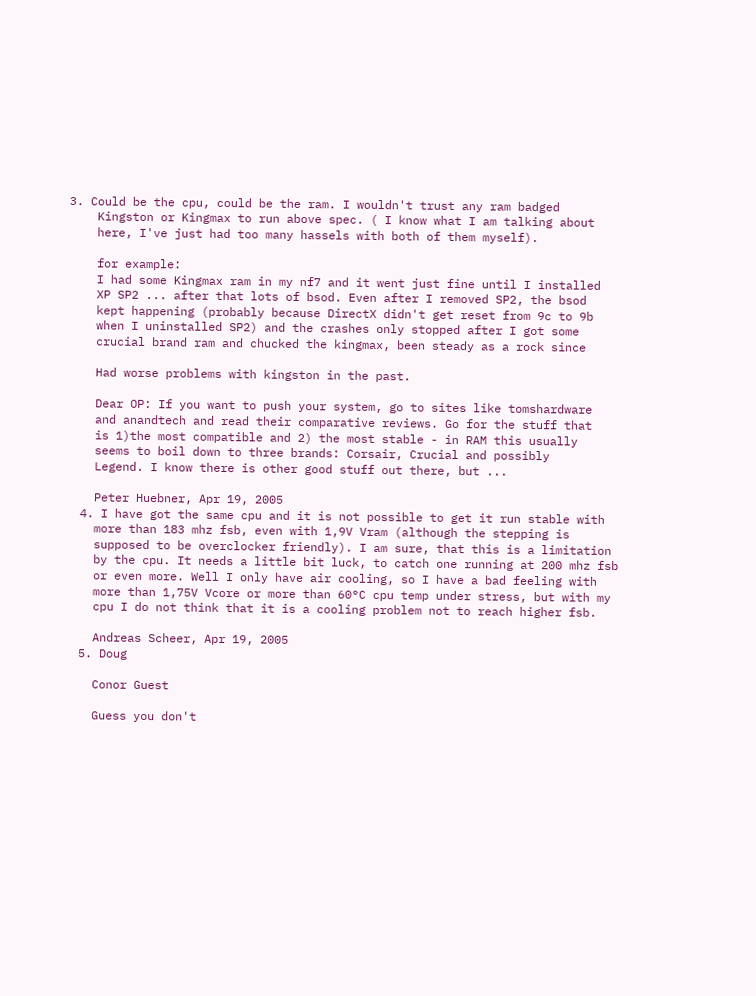3. Could be the cpu, could be the ram. I wouldn't trust any ram badged
    Kingston or Kingmax to run above spec. ( I know what I am talking about
    here, I've just had too many hassels with both of them myself).

    for example:
    I had some Kingmax ram in my nf7 and it went just fine until I installed
    XP SP2 ... after that lots of bsod. Even after I removed SP2, the bsod
    kept happening (probably because DirectX didn't get reset from 9c to 9b
    when I uninstalled SP2) and the crashes only stopped after I got some
    crucial brand ram and chucked the kingmax, been steady as a rock since

    Had worse problems with kingston in the past.

    Dear OP: If you want to push your system, go to sites like tomshardware
    and anandtech and read their comparative reviews. Go for the stuff that
    is 1)the most compatible and 2) the most stable - in RAM this usually
    seems to boil down to three brands: Corsair, Crucial and possibly
    Legend. I know there is other good stuff out there, but ...

    Peter Huebner, Apr 19, 2005
  4. I have got the same cpu and it is not possible to get it run stable with
    more than 183 mhz fsb, even with 1,9V Vram (although the stepping is
    supposed to be overclocker friendly). I am sure, that this is a limitation
    by the cpu. It needs a little bit luck, to catch one running at 200 mhz fsb
    or even more. Well I only have air cooling, so I have a bad feeling with
    more than 1,75V Vcore or more than 60°C cpu temp under stress, but with my
    cpu I do not think that it is a cooling problem not to reach higher fsb.

    Andreas Scheer, Apr 19, 2005
  5. Doug

    Conor Guest

    Guess you don't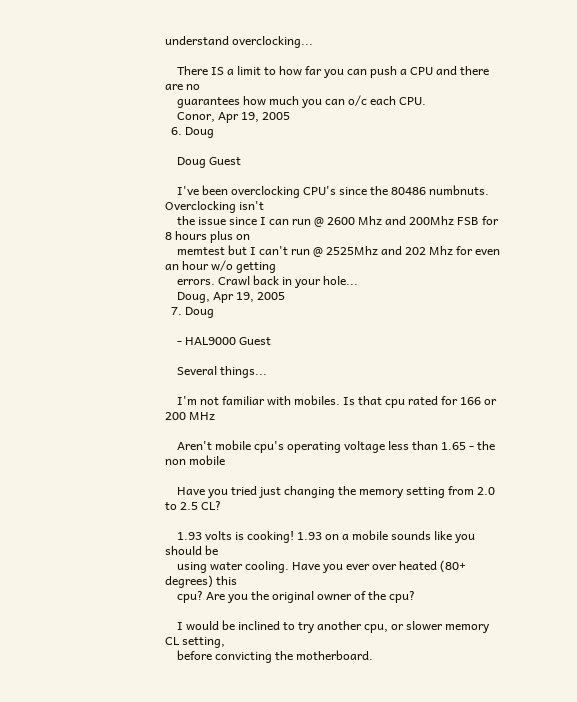understand overclocking...

    There IS a limit to how far you can push a CPU and there are no
    guarantees how much you can o/c each CPU.
    Conor, Apr 19, 2005
  6. Doug

    Doug Guest

    I've been overclocking CPU's since the 80486 numbnuts. Overclocking isn't
    the issue since I can run @ 2600 Mhz and 200Mhz FSB for 8 hours plus on
    memtest but I can't run @ 2525Mhz and 202 Mhz for even an hour w/o getting
    errors. Crawl back in your hole...
    Doug, Apr 19, 2005
  7. Doug

    - HAL9000 Guest

    Several things...

    I'm not familiar with mobiles. Is that cpu rated for 166 or 200 MHz

    Aren't mobile cpu's operating voltage less than 1.65 - the non mobile

    Have you tried just changing the memory setting from 2.0 to 2.5 CL?

    1.93 volts is cooking! 1.93 on a mobile sounds like you should be
    using water cooling. Have you ever over heated (80+ degrees) this
    cpu? Are you the original owner of the cpu?

    I would be inclined to try another cpu, or slower memory CL setting,
    before convicting the motherboard.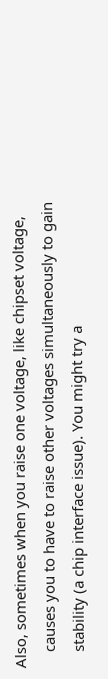Also, sometimes when you raise one voltage, like chipset voltage,
    causes you to have to raise other voltages simultaneously to gain
    stability (a chip interface issue). You might try a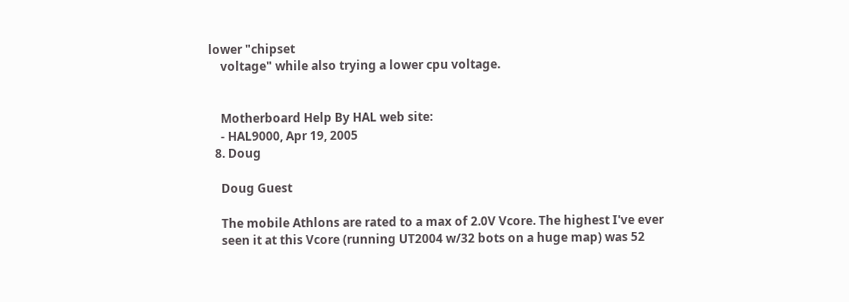lower "chipset
    voltage" while also trying a lower cpu voltage.


    Motherboard Help By HAL web site:
    - HAL9000, Apr 19, 2005
  8. Doug

    Doug Guest

    The mobile Athlons are rated to a max of 2.0V Vcore. The highest I've ever
    seen it at this Vcore (running UT2004 w/32 bots on a huge map) was 52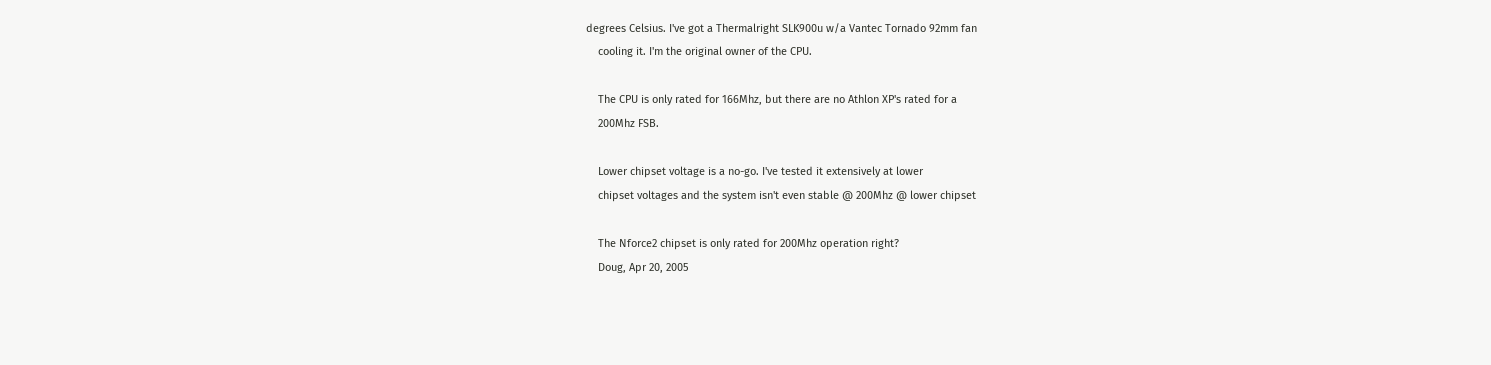degrees Celsius. I've got a Thermalright SLK900u w/a Vantec Tornado 92mm fan
    cooling it. I'm the original owner of the CPU.

    The CPU is only rated for 166Mhz, but there are no Athlon XP's rated for a
    200Mhz FSB.

    Lower chipset voltage is a no-go. I've tested it extensively at lower
    chipset voltages and the system isn't even stable @ 200Mhz @ lower chipset

    The Nforce2 chipset is only rated for 200Mhz operation right?
    Doug, Apr 20, 2005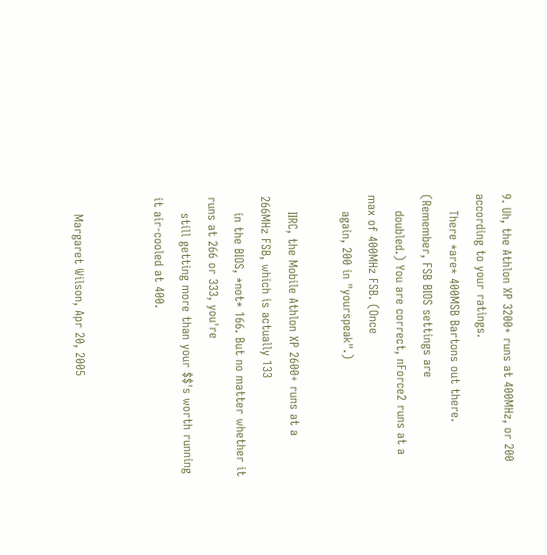9. Uh, the Athlon XP 3200+ runs at 400MHz, or 200 according to your ratings.
    There *are* 400MSB Bartons out there. (Remember, FSB BIOS settings are
    doubled.) You are correct, nForce2 runs at a max of 400MHz FSB. (Once
    again, 200 in "yourspeak".)

    IIRC, the Mobile Athlon XP 2600+ runs at a 266MHz FSB, which is actually 133
    in the BIOS, *not* 166. But no matter whether it runs at 266 or 333, you're
    still getting more than your $$'s worth running it air-cooled at 400.


    Margaret Wilson, Apr 20, 2005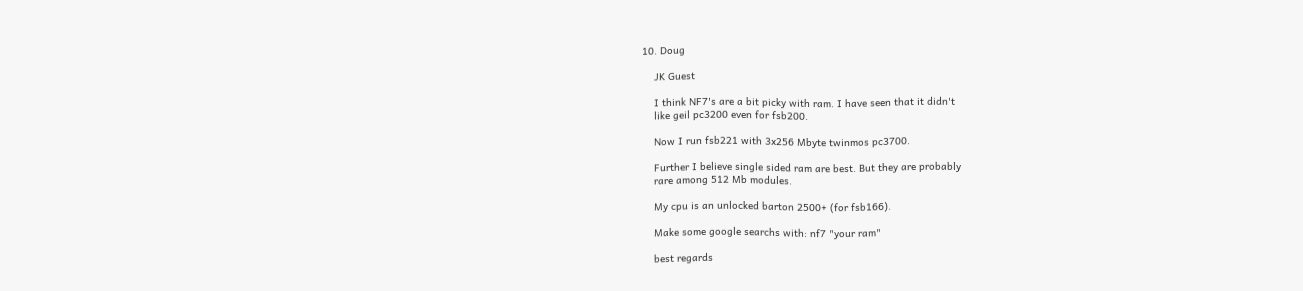10. Doug

    JK Guest

    I think NF7's are a bit picky with ram. I have seen that it didn't
    like geil pc3200 even for fsb200.

    Now I run fsb221 with 3x256 Mbyte twinmos pc3700.

    Further I believe single sided ram are best. But they are probably
    rare among 512 Mb modules.

    My cpu is an unlocked barton 2500+ (for fsb166).

    Make some google searchs with: nf7 "your ram"

    best regards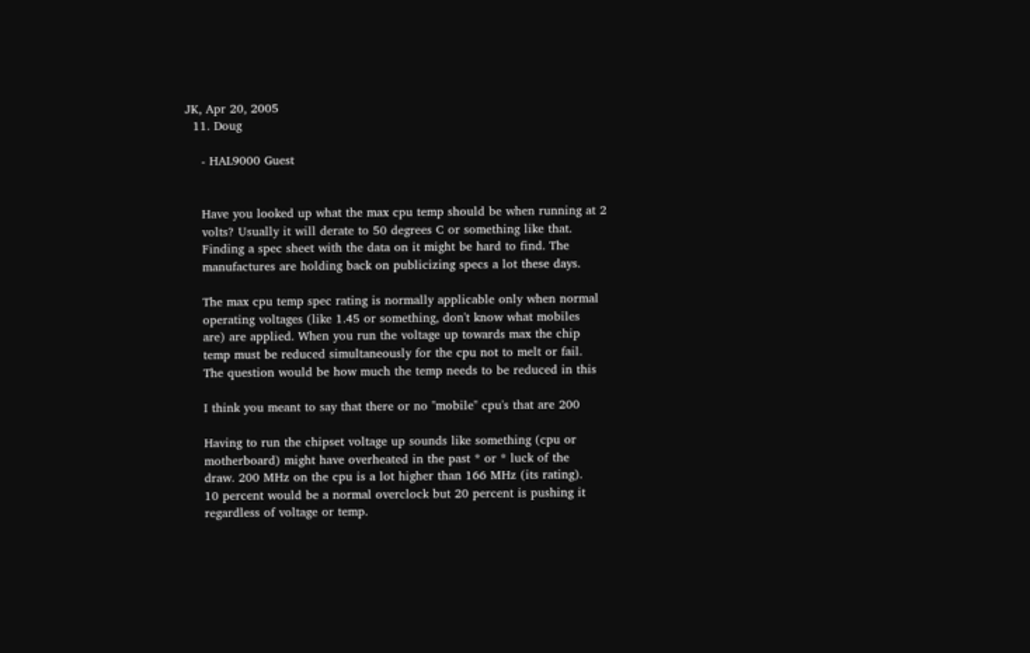JK, Apr 20, 2005
  11. Doug

    - HAL9000 Guest


    Have you looked up what the max cpu temp should be when running at 2
    volts? Usually it will derate to 50 degrees C or something like that.
    Finding a spec sheet with the data on it might be hard to find. The
    manufactures are holding back on publicizing specs a lot these days.

    The max cpu temp spec rating is normally applicable only when normal
    operating voltages (like 1.45 or something, don't know what mobiles
    are) are applied. When you run the voltage up towards max the chip
    temp must be reduced simultaneously for the cpu not to melt or fail.
    The question would be how much the temp needs to be reduced in this

    I think you meant to say that there or no "mobile" cpu's that are 200

    Having to run the chipset voltage up sounds like something (cpu or
    motherboard) might have overheated in the past * or * luck of the
    draw. 200 MHz on the cpu is a lot higher than 166 MHz (its rating).
    10 percent would be a normal overclock but 20 percent is pushing it
    regardless of voltage or temp.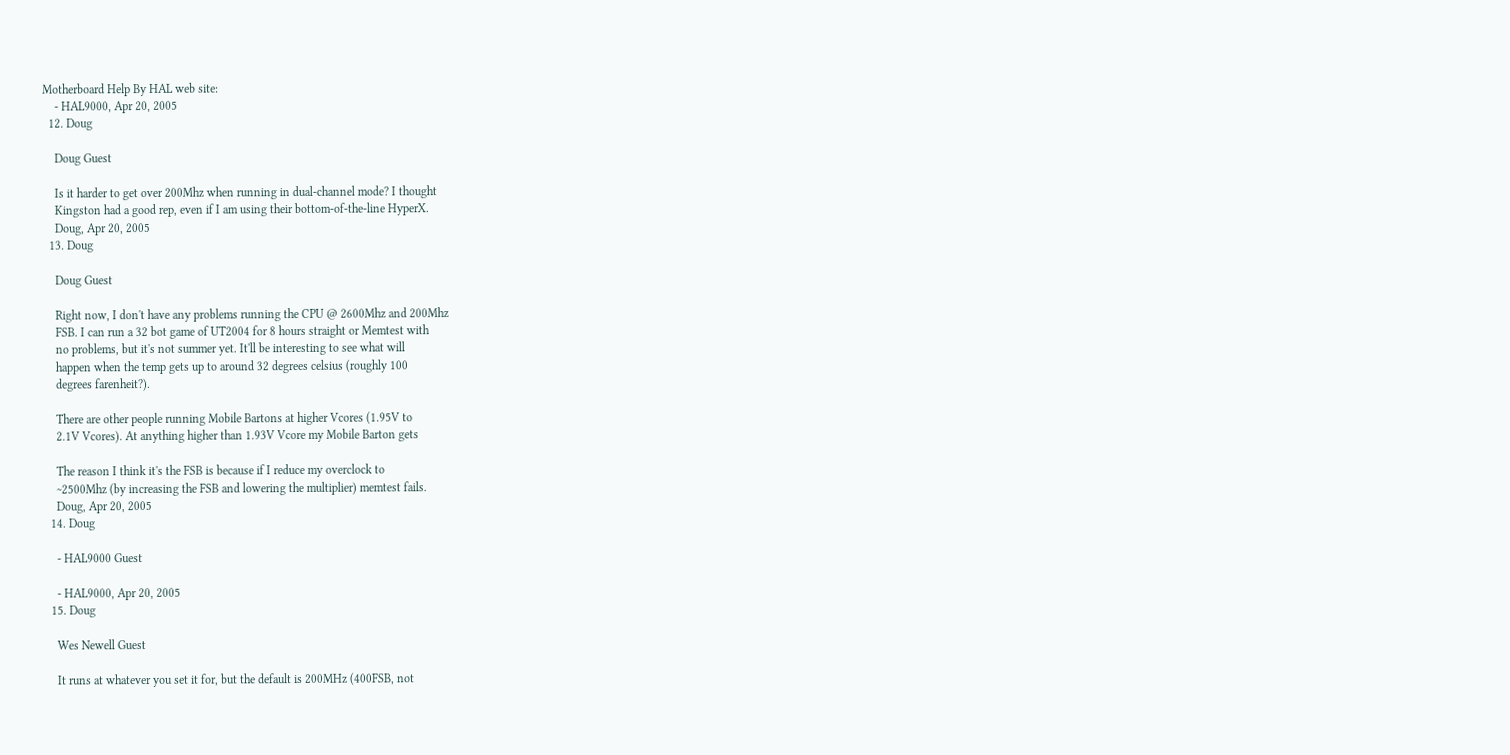Motherboard Help By HAL web site:
    - HAL9000, Apr 20, 2005
  12. Doug

    Doug Guest

    Is it harder to get over 200Mhz when running in dual-channel mode? I thought
    Kingston had a good rep, even if I am using their bottom-of-the-line HyperX.
    Doug, Apr 20, 2005
  13. Doug

    Doug Guest

    Right now, I don't have any problems running the CPU @ 2600Mhz and 200Mhz
    FSB. I can run a 32 bot game of UT2004 for 8 hours straight or Memtest with
    no problems, but it's not summer yet. It'll be interesting to see what will
    happen when the temp gets up to around 32 degrees celsius (roughly 100
    degrees farenheit?).

    There are other people running Mobile Bartons at higher Vcores (1.95V to
    2.1V Vcores). At anything higher than 1.93V Vcore my Mobile Barton gets

    The reason I think it's the FSB is because if I reduce my overclock to
    ~2500Mhz (by increasing the FSB and lowering the multiplier) memtest fails.
    Doug, Apr 20, 2005
  14. Doug

    - HAL9000 Guest

    - HAL9000, Apr 20, 2005
  15. Doug

    Wes Newell Guest

    It runs at whatever you set it for, but the default is 200MHz (400FSB, not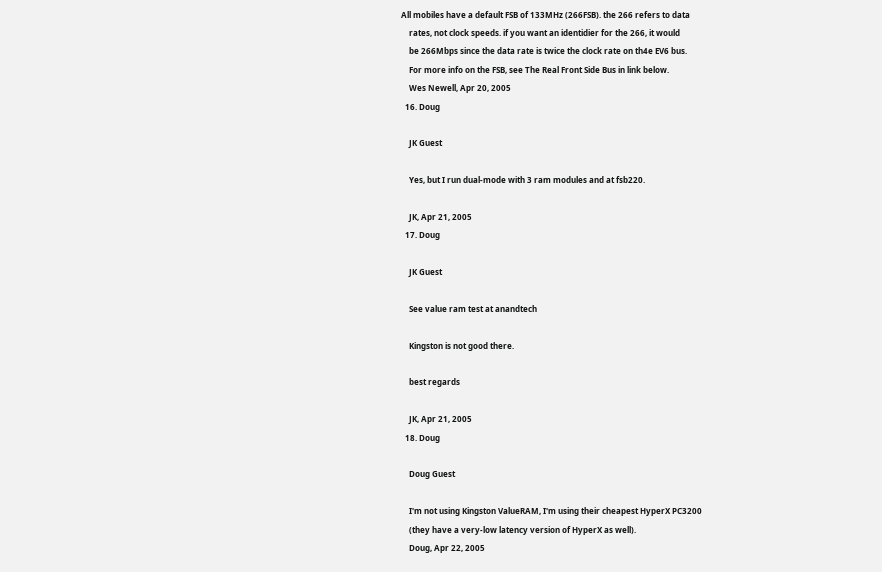All mobiles have a default FSB of 133MHz (266FSB). the 266 refers to data
    rates, not clock speeds. if you want an identidier for the 266, it would
    be 266Mbps since the data rate is twice the clock rate on th4e EV6 bus.
    For more info on the FSB, see The Real Front Side Bus in link below.
    Wes Newell, Apr 20, 2005
  16. Doug

    JK Guest

    Yes, but I run dual-mode with 3 ram modules and at fsb220.

    JK, Apr 21, 2005
  17. Doug

    JK Guest

    See value ram test at anandtech

    Kingston is not good there.

    best regards

    JK, Apr 21, 2005
  18. Doug

    Doug Guest

    I'm not using Kingston ValueRAM, I'm using their cheapest HyperX PC3200
    (they have a very-low latency version of HyperX as well).
    Doug, Apr 22, 2005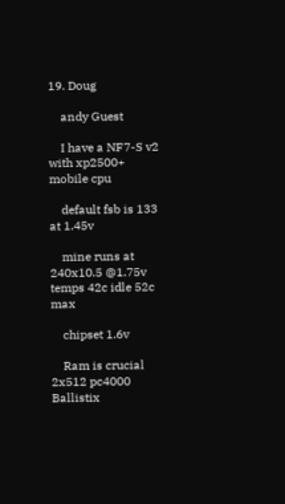19. Doug

    andy Guest

    I have a NF7-S v2 with xp2500+ mobile cpu

    default fsb is 133 at 1.45v

    mine runs at 240x10.5 @1.75v temps 42c idle 52c max

    chipset 1.6v

    Ram is crucial 2x512 pc4000 Ballistix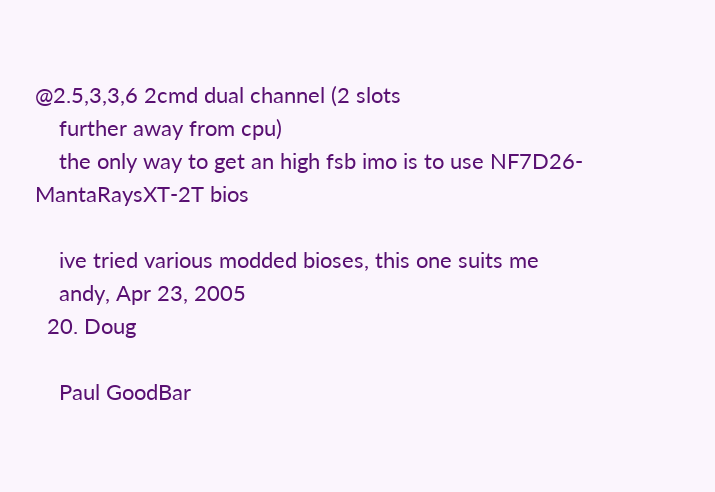@2.5,3,3,6 2cmd dual channel (2 slots
    further away from cpu)
    the only way to get an high fsb imo is to use NF7D26-MantaRaysXT-2T bios

    ive tried various modded bioses, this one suits me
    andy, Apr 23, 2005
  20. Doug

    Paul GoodBar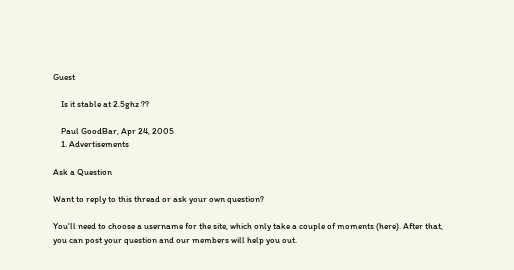Guest

    Is it stable at 2.5ghz ??

    Paul GoodBar, Apr 24, 2005
    1. Advertisements

Ask a Question

Want to reply to this thread or ask your own question?

You'll need to choose a username for the site, which only take a couple of moments (here). After that, you can post your question and our members will help you out.